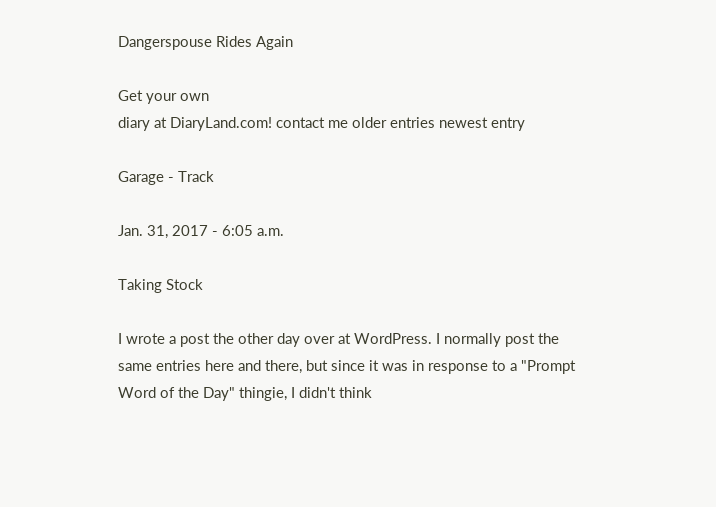Dangerspouse Rides Again

Get your own
diary at DiaryLand.com! contact me older entries newest entry

Garage - Track

Jan. 31, 2017 - 6:05 a.m.

Taking Stock

I wrote a post the other day over at WordPress. I normally post the same entries here and there, but since it was in response to a "Prompt Word of the Day" thingie, I didn't think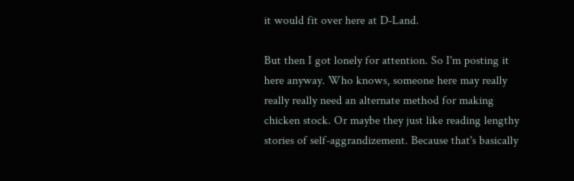it would fit over here at D-Land.

But then I got lonely for attention. So I'm posting it here anyway. Who knows, someone here may really really really need an alternate method for making chicken stock. Or maybe they just like reading lengthy stories of self-aggrandizement. Because that's basically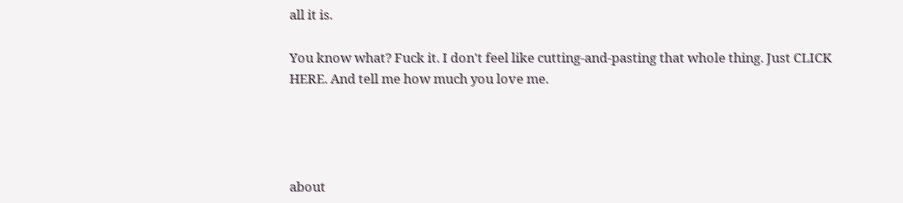all it is.

You know what? Fuck it. I don't feel like cutting-and-pasting that whole thing. Just CLICK HERE. And tell me how much you love me.




about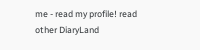me - read my profile! read other DiaryLand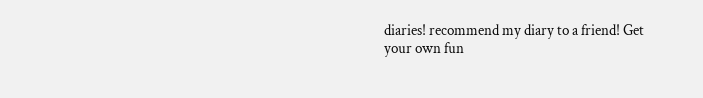diaries! recommend my diary to a friend! Get
your own fun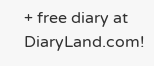+ free diary at DiaryLand.com!